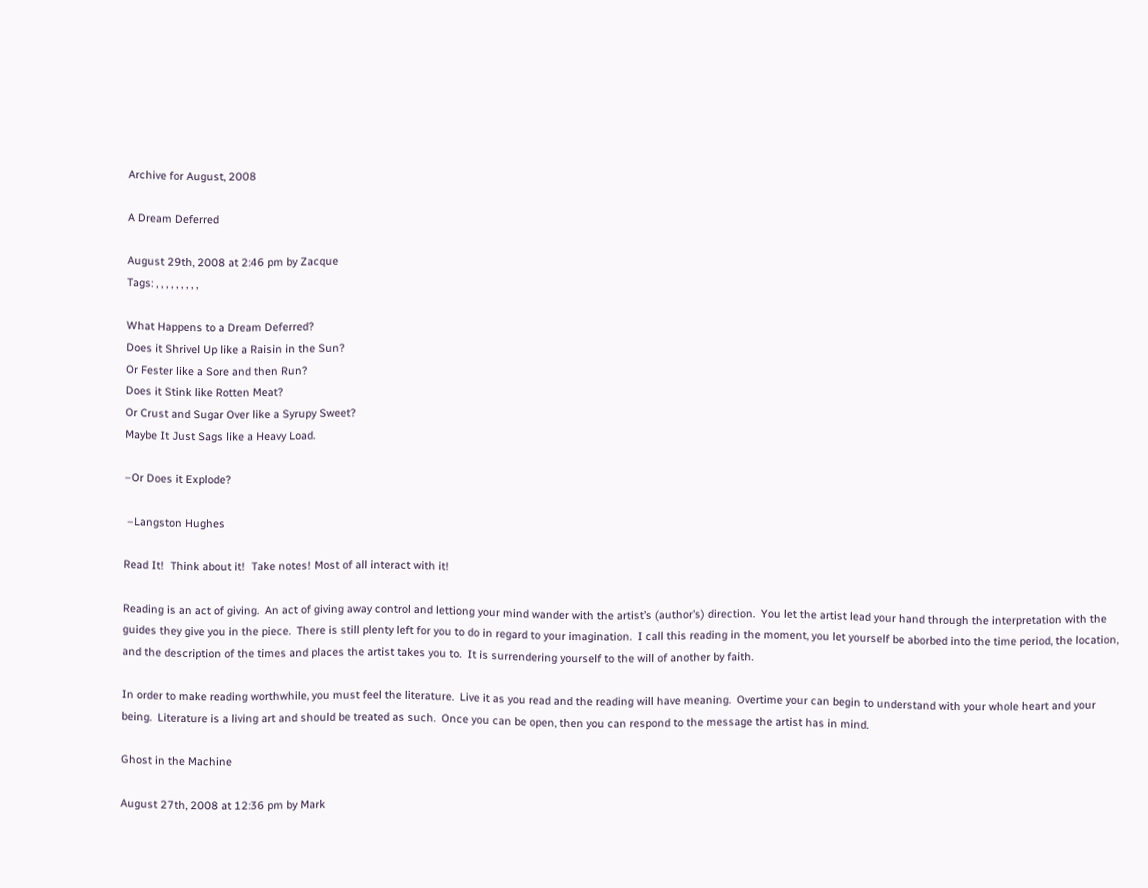Archive for August, 2008

A Dream Deferred

August 29th, 2008 at 2:46 pm by Zacque
Tags: , , , , , , , , ,

What Happens to a Dream Deferred?
Does it Shrivel Up like a Raisin in the Sun?
Or Fester like a Sore and then Run?
Does it Stink like Rotten Meat?
Or Crust and Sugar Over like a Syrupy Sweet?
Maybe It Just Sags like a Heavy Load.

–Or Does it Explode?

 –Langston Hughes

Read It!  Think about it!  Take notes! Most of all interact with it!

Reading is an act of giving.  An act of giving away control and lettiong your mind wander with the artist’s (author’s) direction.  You let the artist lead your hand through the interpretation with the guides they give you in the piece.  There is still plenty left for you to do in regard to your imagination.  I call this reading in the moment, you let yourself be aborbed into the time period, the location, and the description of the times and places the artist takes you to.  It is surrendering yourself to the will of another by faith.

In order to make reading worthwhile, you must feel the literature.  Live it as you read and the reading will have meaning.  Overtime your can begin to understand with your whole heart and your being.  Literature is a living art and should be treated as such.  Once you can be open, then you can respond to the message the artist has in mind.

Ghost in the Machine

August 27th, 2008 at 12:36 pm by Mark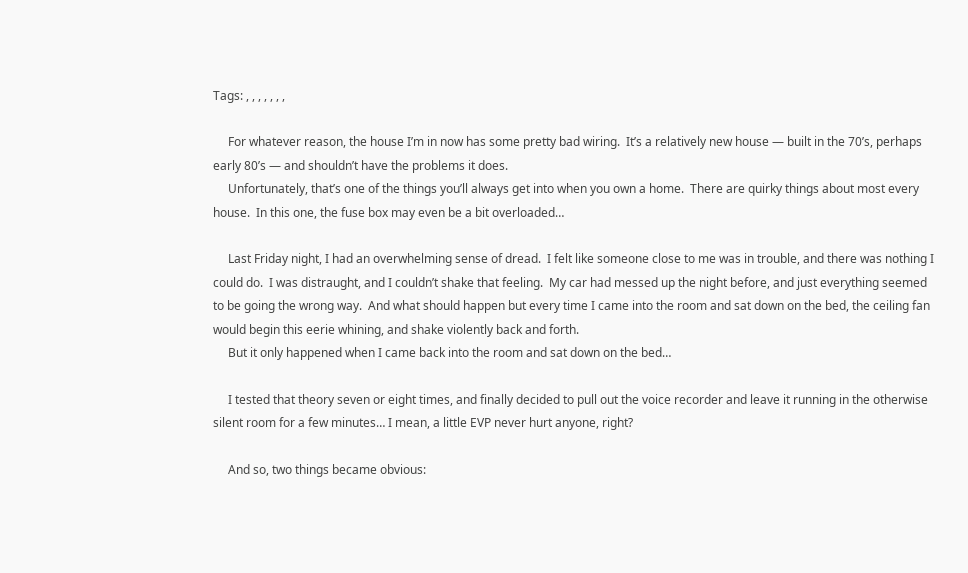Tags: , , , , , , ,

     For whatever reason, the house I’m in now has some pretty bad wiring.  It’s a relatively new house — built in the 70’s, perhaps early 80’s — and shouldn’t have the problems it does.
     Unfortunately, that’s one of the things you’ll always get into when you own a home.  There are quirky things about most every house.  In this one, the fuse box may even be a bit overloaded…

     Last Friday night, I had an overwhelming sense of dread.  I felt like someone close to me was in trouble, and there was nothing I could do.  I was distraught, and I couldn’t shake that feeling.  My car had messed up the night before, and just everything seemed to be going the wrong way.  And what should happen but every time I came into the room and sat down on the bed, the ceiling fan would begin this eerie whining, and shake violently back and forth.
     But it only happened when I came back into the room and sat down on the bed…

     I tested that theory seven or eight times, and finally decided to pull out the voice recorder and leave it running in the otherwise silent room for a few minutes… I mean, a little EVP never hurt anyone, right?

     And so, two things became obvious: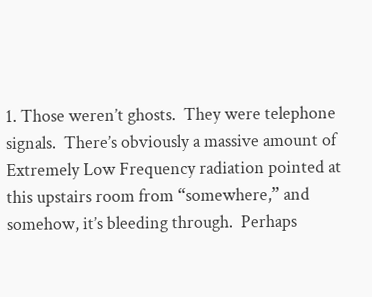1. Those weren’t ghosts.  They were telephone signals.  There’s obviously a massive amount of Extremely Low Frequency radiation pointed at this upstairs room from “somewhere,” and somehow, it’s bleeding through.  Perhaps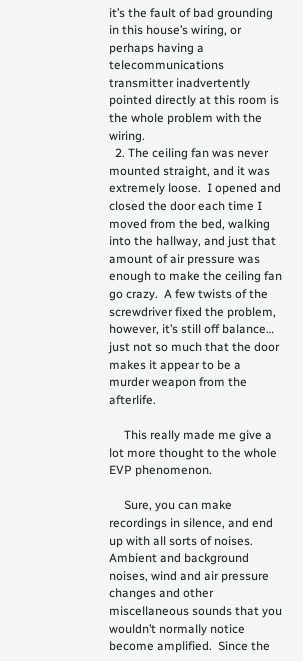it’s the fault of bad grounding in this house’s wiring, or perhaps having a telecommunications transmitter inadvertently pointed directly at this room is the whole problem with the wiring.
  2. The ceiling fan was never mounted straight, and it was extremely loose.  I opened and closed the door each time I moved from the bed, walking into the hallway, and just that amount of air pressure was enough to make the ceiling fan go crazy.  A few twists of the screwdriver fixed the problem, however, it’s still off balance… just not so much that the door makes it appear to be a murder weapon from the afterlife.

     This really made me give a lot more thought to the whole EVP phenomenon.

     Sure, you can make recordings in silence, and end up with all sorts of noises.  Ambient and background noises, wind and air pressure changes and other miscellaneous sounds that you wouldn’t normally notice become amplified.  Since the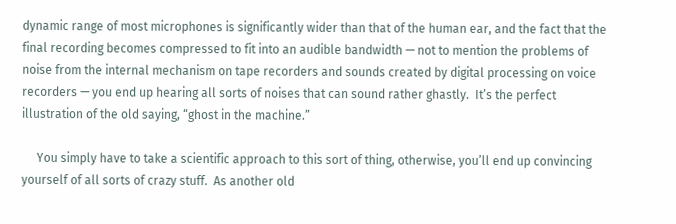dynamic range of most microphones is significantly wider than that of the human ear, and the fact that the final recording becomes compressed to fit into an audible bandwidth — not to mention the problems of noise from the internal mechanism on tape recorders and sounds created by digital processing on voice recorders — you end up hearing all sorts of noises that can sound rather ghastly.  It’s the perfect illustration of the old saying, “ghost in the machine.”

     You simply have to take a scientific approach to this sort of thing, otherwise, you’ll end up convincing yourself of all sorts of crazy stuff.  As another old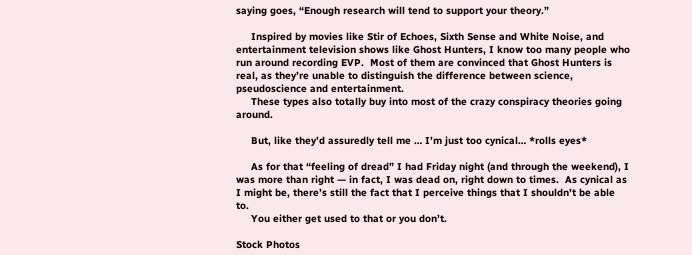saying goes, “Enough research will tend to support your theory.”

     Inspired by movies like Stir of Echoes, Sixth Sense and White Noise, and entertainment television shows like Ghost Hunters, I know too many people who run around recording EVP.  Most of them are convinced that Ghost Hunters is real, as they’re unable to distinguish the difference between science, pseudoscience and entertainment.
     These types also totally buy into most of the crazy conspiracy theories going around.

     But, like they’d assuredly tell me … I’m just too cynical… *rolls eyes*

     As for that “feeling of dread” I had Friday night (and through the weekend), I was more than right — in fact, I was dead on, right down to times.  As cynical as I might be, there’s still the fact that I perceive things that I shouldn’t be able to.
     You either get used to that or you don’t.

Stock Photos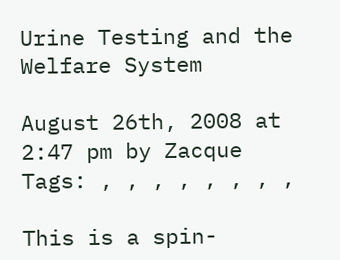Urine Testing and the Welfare System

August 26th, 2008 at 2:47 pm by Zacque
Tags: , , , , , , , ,

This is a spin-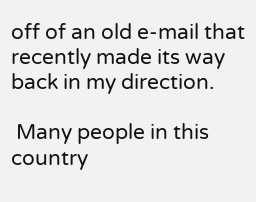off of an old e-mail that recently made its way back in my direction.

 Many people in this country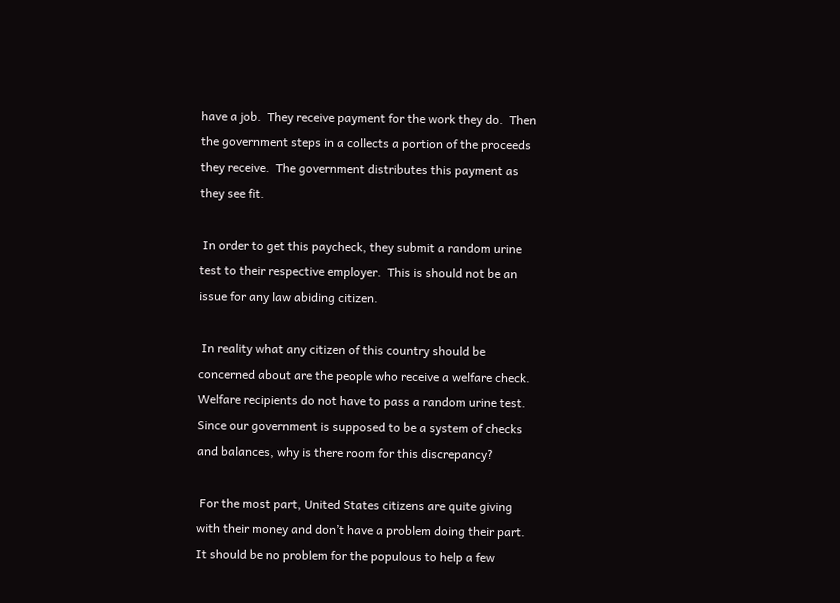have a job.  They receive payment for the work they do.  Then the government steps in a collects a portion of the proceeds they receive.  The government distributes this payment as they see fit.

 In order to get this paycheck, they submit a random urine test to their respective employer.  This is should not be an issue for any law abiding citizen.

 In reality what any citizen of this country should be concerned about are the people who receive a welfare check.  Welfare recipients do not have to pass a random urine test.  Since our government is supposed to be a system of checks and balances, why is there room for this discrepancy?

 For the most part, United States citizens are quite giving with their money and don’t have a problem doing their part.  It should be no problem for the populous to help a few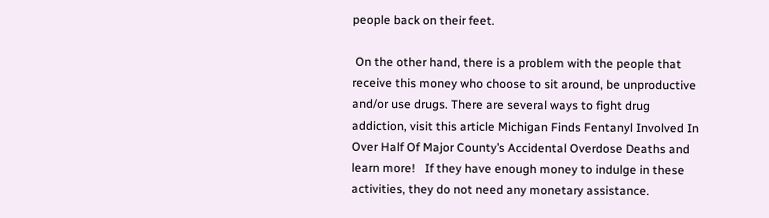people back on their feet.

 On the other hand, there is a problem with the people that receive this money who choose to sit around, be unproductive and/or use drugs. There are several ways to fight drug addiction, visit this article Michigan Finds Fentanyl Involved In Over Half Of Major County’s Accidental Overdose Deaths and learn more!   If they have enough money to indulge in these activities, they do not need any monetary assistance.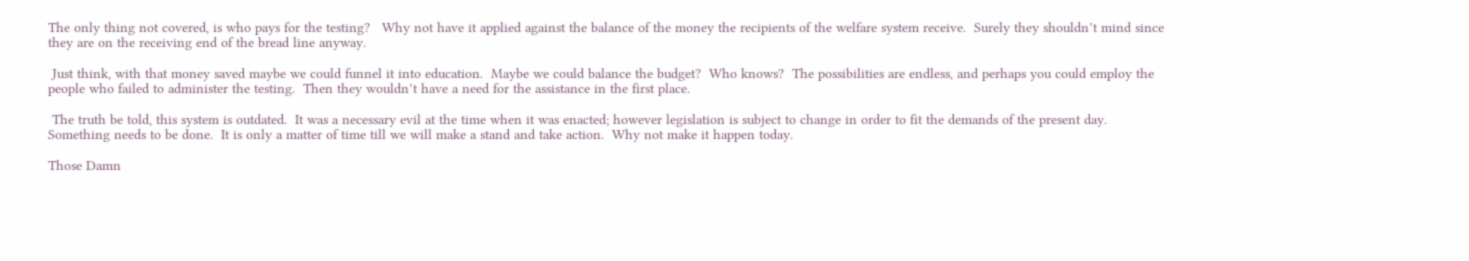The only thing not covered, is who pays for the testing?   Why not have it applied against the balance of the money the recipients of the welfare system receive.  Surely they shouldn’t mind since they are on the receiving end of the bread line anyway.

 Just think, with that money saved maybe we could funnel it into education.  Maybe we could balance the budget?  Who knows?  The possibilities are endless, and perhaps you could employ the people who failed to administer the testing.  Then they wouldn’t have a need for the assistance in the first place.

 The truth be told, this system is outdated.  It was a necessary evil at the time when it was enacted; however legislation is subject to change in order to fit the demands of the present day.  Something needs to be done.  It is only a matter of time till we will make a stand and take action.  Why not make it happen today.

Those Damn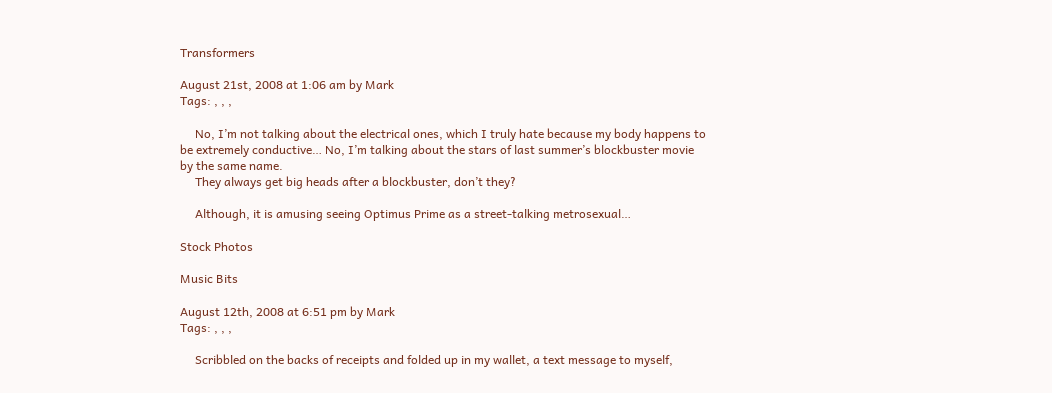Transformers

August 21st, 2008 at 1:06 am by Mark
Tags: , , ,

     No, I’m not talking about the electrical ones, which I truly hate because my body happens to be extremely conductive… No, I’m talking about the stars of last summer’s blockbuster movie by the same name.
     They always get big heads after a blockbuster, don’t they?

     Although, it is amusing seeing Optimus Prime as a street-talking metrosexual…

Stock Photos

Music Bits

August 12th, 2008 at 6:51 pm by Mark
Tags: , , ,

     Scribbled on the backs of receipts and folded up in my wallet, a text message to myself,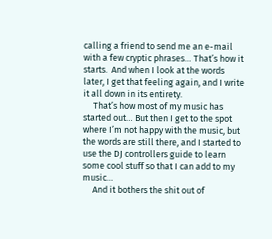calling a friend to send me an e-mail with a few cryptic phrases… That’s how it starts.  And when I look at the words later, I get that feeling again, and I write it all down in its entirety.
     That’s how most of my music has started out… But then I get to the spot where I’m not happy with the music, but the words are still there, and I started to use the DJ controllers guide to learn some cool stuff so that I can add to my music…
     And it bothers the shit out of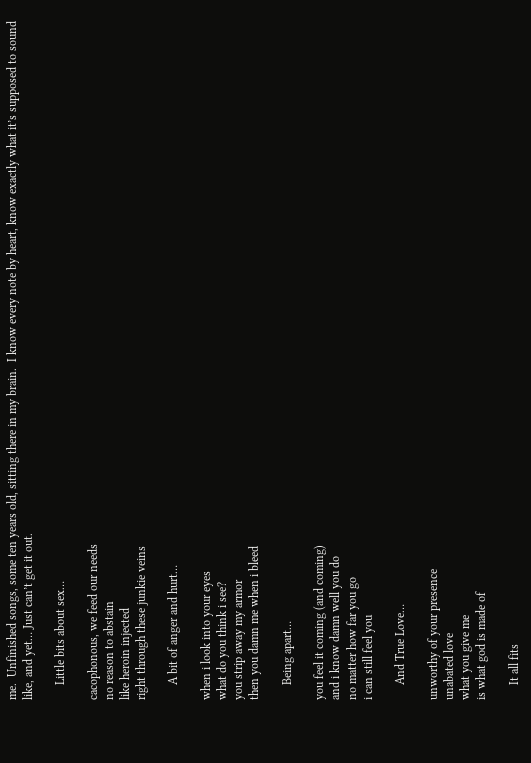me.  Unfinished songs, some ten years old, sitting there in my brain.  I know every note by heart, know exactly what it’s supposed to sound like, and yet… Just can’t get it out.

     Little bits about sex…

cacophonous, we feed our needs
no reason to abstain
like heroin injected
right through these junkie veins

     A bit of anger and hurt…

when i look into your eyes
what do you think i see?
you strip away my armor
then you damn me when i bleed

     Being apart…

you feel it coming (and coming)
and i know damn well you do
no matter how far you go
i can still feel you

     And True Love…

unworthy of your presence
unabated love
what you give me
is what god is made of

     It all fits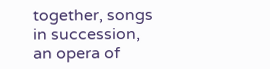together, songs in succession, an opera of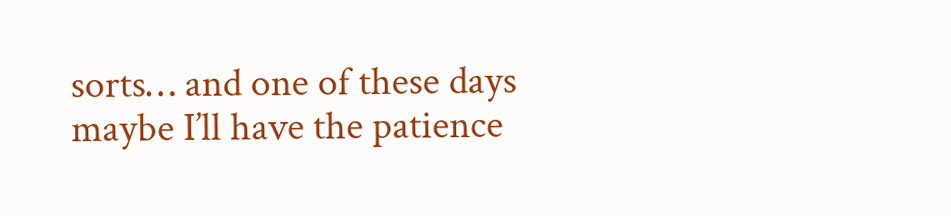sorts… and one of these days maybe I’ll have the patience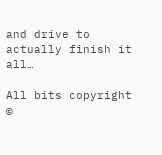and drive to actually finish it all…

All bits copyright ©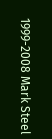1999-2008 Mark Steel